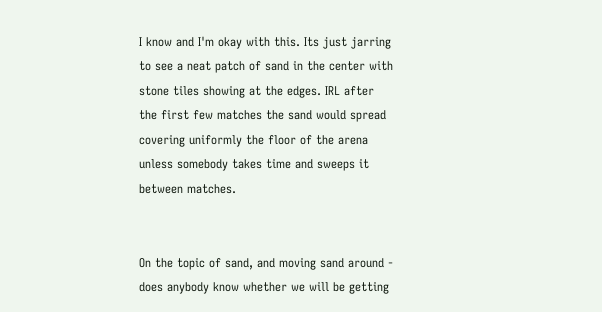I know and I'm okay with this. Its just jarring to see a neat patch of sand in the center with stone tiles showing at the edges. IRL after the first few matches the sand would spread covering uniformly the floor of the arena unless somebody takes time and sweeps it between matches.


On the topic of sand, and moving sand around - does anybody know whether we will be getting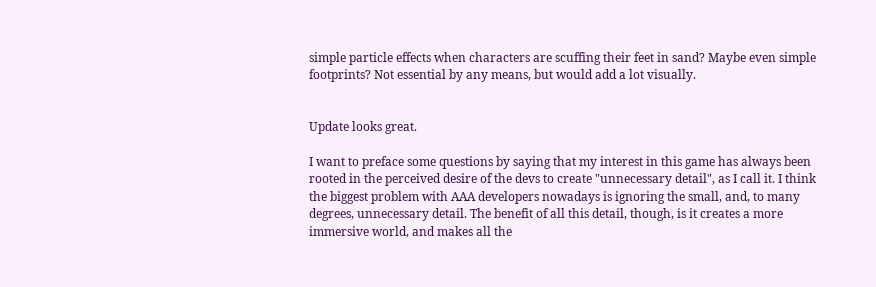simple particle effects when characters are scuffing their feet in sand? Maybe even simple footprints? Not essential by any means, but would add a lot visually.


Update looks great.

I want to preface some questions by saying that my interest in this game has always been rooted in the perceived desire of the devs to create "unnecessary detail", as I call it. I think the biggest problem with AAA developers nowadays is ignoring the small, and, to many degrees, unnecessary detail. The benefit of all this detail, though, is it creates a more immersive world, and makes all the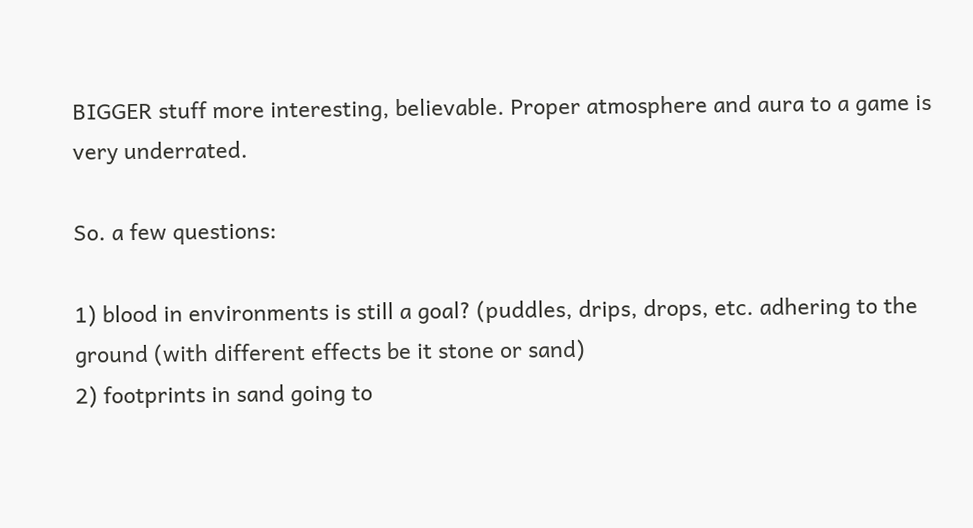BIGGER stuff more interesting, believable. Proper atmosphere and aura to a game is very underrated.

So. a few questions:

1) blood in environments is still a goal? (puddles, drips, drops, etc. adhering to the ground (with different effects be it stone or sand)
2) footprints in sand going to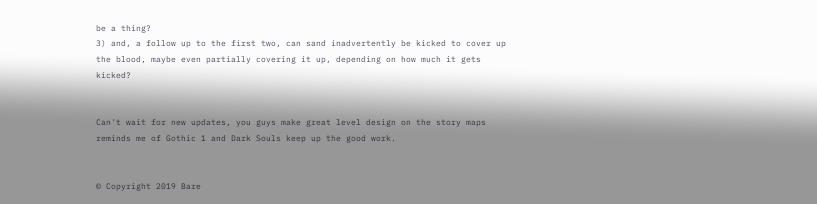be a thing?
3) and, a follow up to the first two, can sand inadvertently be kicked to cover up the blood, maybe even partially covering it up, depending on how much it gets kicked?


Can't wait for new updates, you guys make great level design on the story maps reminds me of Gothic 1 and Dark Souls keep up the good work.


© Copyright 2019 Bare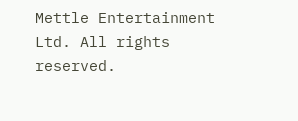Mettle Entertainment Ltd. All rights reserved.